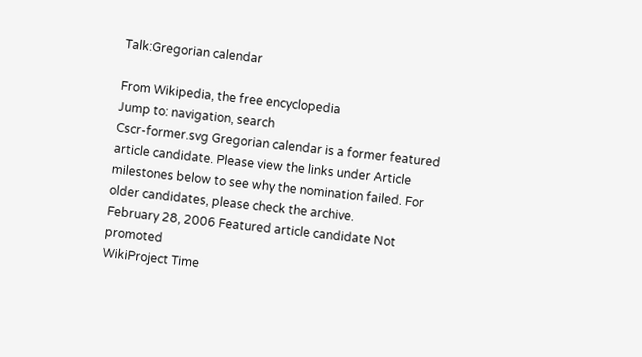Talk:Gregorian calendar

From Wikipedia, the free encyclopedia
Jump to: navigation, search
Cscr-former.svg Gregorian calendar is a former featured article candidate. Please view the links under Article milestones below to see why the nomination failed. For older candidates, please check the archive.
February 28, 2006 Featured article candidate Not promoted
WikiProject Time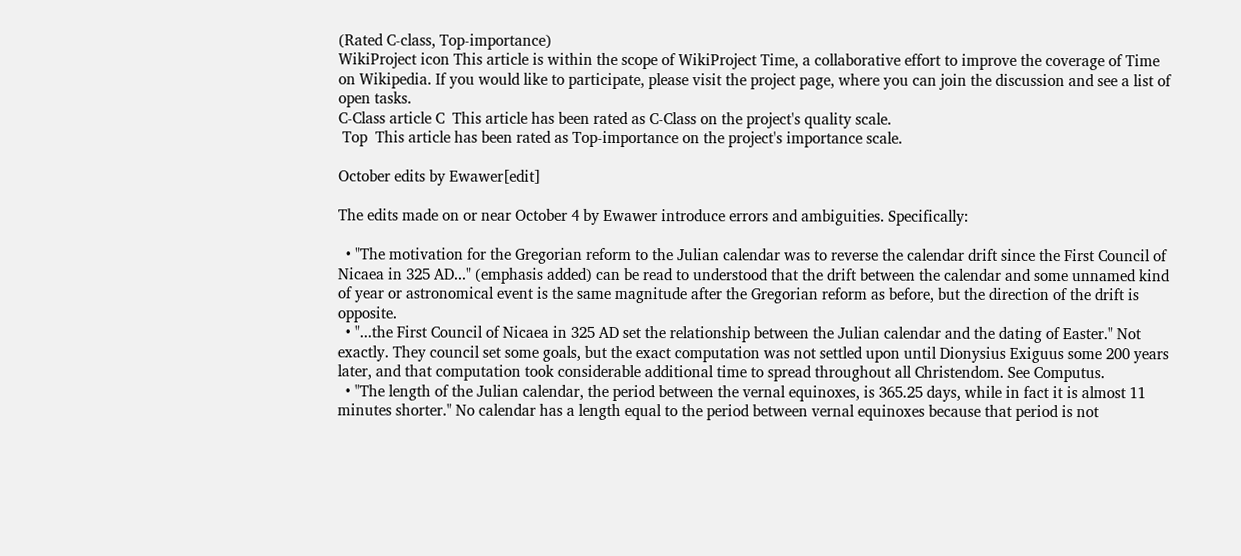(Rated C-class, Top-importance)
WikiProject icon This article is within the scope of WikiProject Time, a collaborative effort to improve the coverage of Time on Wikipedia. If you would like to participate, please visit the project page, where you can join the discussion and see a list of open tasks.
C-Class article C  This article has been rated as C-Class on the project's quality scale.
 Top  This article has been rated as Top-importance on the project's importance scale.

October edits by Ewawer[edit]

The edits made on or near October 4 by Ewawer introduce errors and ambiguities. Specifically:

  • "The motivation for the Gregorian reform to the Julian calendar was to reverse the calendar drift since the First Council of Nicaea in 325 AD..." (emphasis added) can be read to understood that the drift between the calendar and some unnamed kind of year or astronomical event is the same magnitude after the Gregorian reform as before, but the direction of the drift is opposite.
  • "...the First Council of Nicaea in 325 AD set the relationship between the Julian calendar and the dating of Easter." Not exactly. They council set some goals, but the exact computation was not settled upon until Dionysius Exiguus some 200 years later, and that computation took considerable additional time to spread throughout all Christendom. See Computus.
  • "The length of the Julian calendar, the period between the vernal equinoxes, is 365.25 days, while in fact it is almost 11 minutes shorter." No calendar has a length equal to the period between vernal equinoxes because that period is not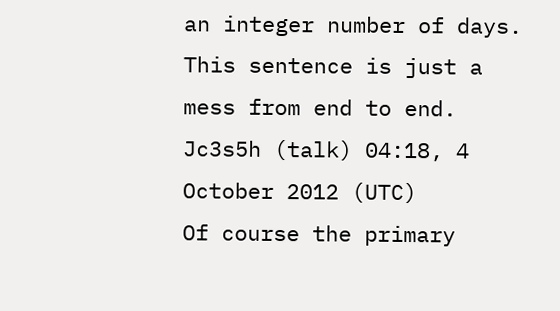an integer number of days. This sentence is just a mess from end to end. Jc3s5h (talk) 04:18, 4 October 2012 (UTC)
Of course the primary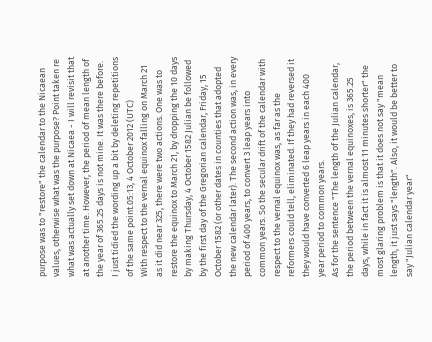purpose was to "restore" the calendar to the Nicaean values, otherwise what was the purpose? Point taken re what was actually set down at Nicaea - I will revisit that at another time. However, the period of mean length of the year of 365.25 days is not mine. It was there before. I just tidied the wording up a bit by deleting repetitions of the same point.05:13, 4 October 2012 (UTC)
With respect to the vernal equinox falling on March 21 as it did near 325, there were two actions. One was to restore the equinox to March 21, by dropping the 10 days by making Thursday, 4 October 1582 Julian be followed by the first day of the Gregorian calendar, Friday, 15 October 1582 (or other dates in counties that adopted the new calendar later). The second action was, in every period of 400 years, to convert 3 leap years into common years. So the secular drift of the calendar with respect to the vernal equinox was, as far as the reformers could tell, eliminated. If they had reversed it they would have converted 6 leap years in each 400 year period to common years.
As for the sentence "The length of the Julian calendar, the period between the vernal equinoxes, is 365.25 days, while in fact it is almost 11 minutes shorter" the most glaring problem is that it does not say "mean length, it just says "length". Also, it would be better to say "Julian calendar year"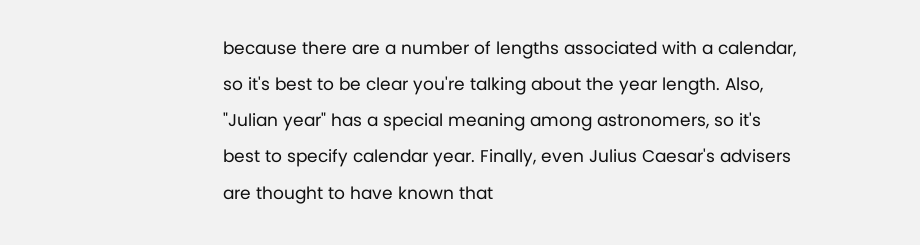because there are a number of lengths associated with a calendar, so it's best to be clear you're talking about the year length. Also, "Julian year" has a special meaning among astronomers, so it's best to specify calendar year. Finally, even Julius Caesar's advisers are thought to have known that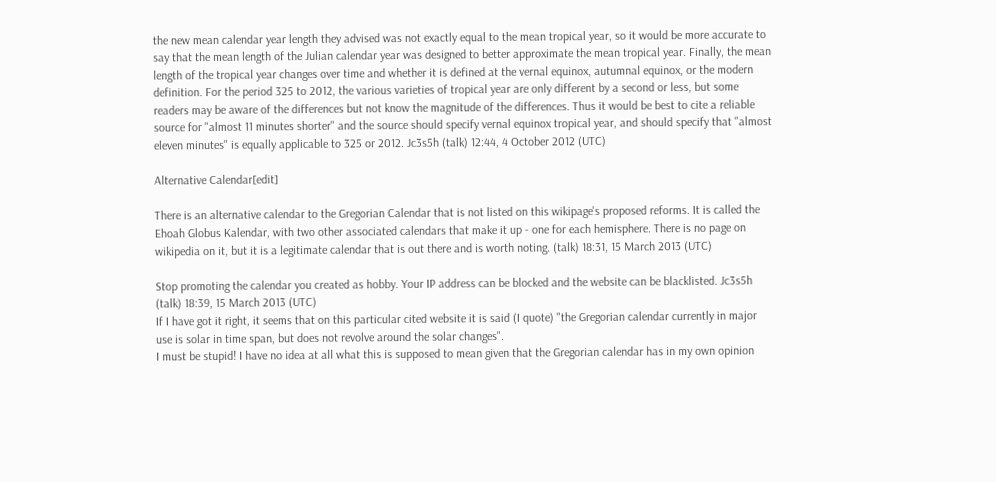the new mean calendar year length they advised was not exactly equal to the mean tropical year, so it would be more accurate to say that the mean length of the Julian calendar year was designed to better approximate the mean tropical year. Finally, the mean length of the tropical year changes over time and whether it is defined at the vernal equinox, autumnal equinox, or the modern definition. For the period 325 to 2012, the various varieties of tropical year are only different by a second or less, but some readers may be aware of the differences but not know the magnitude of the differences. Thus it would be best to cite a reliable source for "almost 11 minutes shorter" and the source should specify vernal equinox tropical year, and should specify that "almost eleven minutes" is equally applicable to 325 or 2012. Jc3s5h (talk) 12:44, 4 October 2012 (UTC)

Alternative Calendar[edit]

There is an alternative calendar to the Gregorian Calendar that is not listed on this wikipage's proposed reforms. It is called the Ehoah Globus Kalendar, with two other associated calendars that make it up - one for each hemisphere. There is no page on wikipedia on it, but it is a legitimate calendar that is out there and is worth noting. (talk) 18:31, 15 March 2013 (UTC)

Stop promoting the calendar you created as hobby. Your IP address can be blocked and the website can be blacklisted. Jc3s5h (talk) 18:39, 15 March 2013 (UTC)
If I have got it right, it seems that on this particular cited website it is said (I quote) "the Gregorian calendar currently in major use is solar in time span, but does not revolve around the solar changes".
I must be stupid! I have no idea at all what this is supposed to mean given that the Gregorian calendar has in my own opinion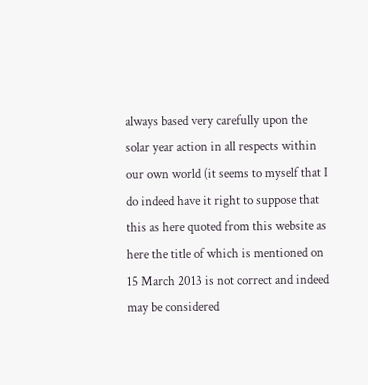always based very carefully upon the solar year action in all respects within our own world (it seems to myself that I do indeed have it right to suppose that this as here quoted from this website as here the title of which is mentioned on 15 March 2013 is not correct and indeed may be considered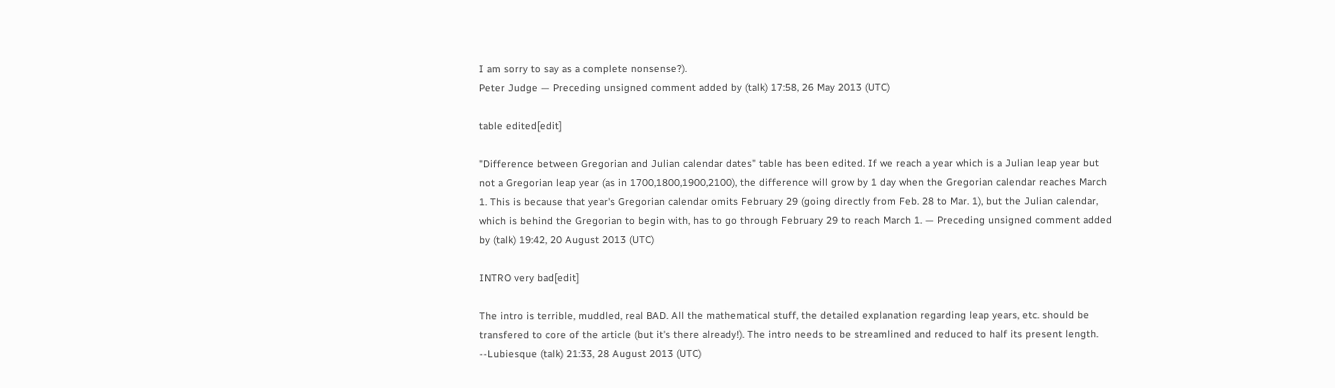I am sorry to say as a complete nonsense?).
Peter Judge — Preceding unsigned comment added by (talk) 17:58, 26 May 2013 (UTC)

table edited[edit]

"Difference between Gregorian and Julian calendar dates" table has been edited. If we reach a year which is a Julian leap year but not a Gregorian leap year (as in 1700,1800,1900,2100), the difference will grow by 1 day when the Gregorian calendar reaches March 1. This is because that year's Gregorian calendar omits February 29 (going directly from Feb. 28 to Mar. 1), but the Julian calendar, which is behind the Gregorian to begin with, has to go through February 29 to reach March 1. — Preceding unsigned comment added by (talk) 19:42, 20 August 2013 (UTC)

INTRO very bad[edit]

The intro is terrible, muddled, real BAD. All the mathematical stuff, the detailed explanation regarding leap years, etc. should be transfered to core of the article (but it's there already!). The intro needs to be streamlined and reduced to half its present length. --Lubiesque (talk) 21:33, 28 August 2013 (UTC)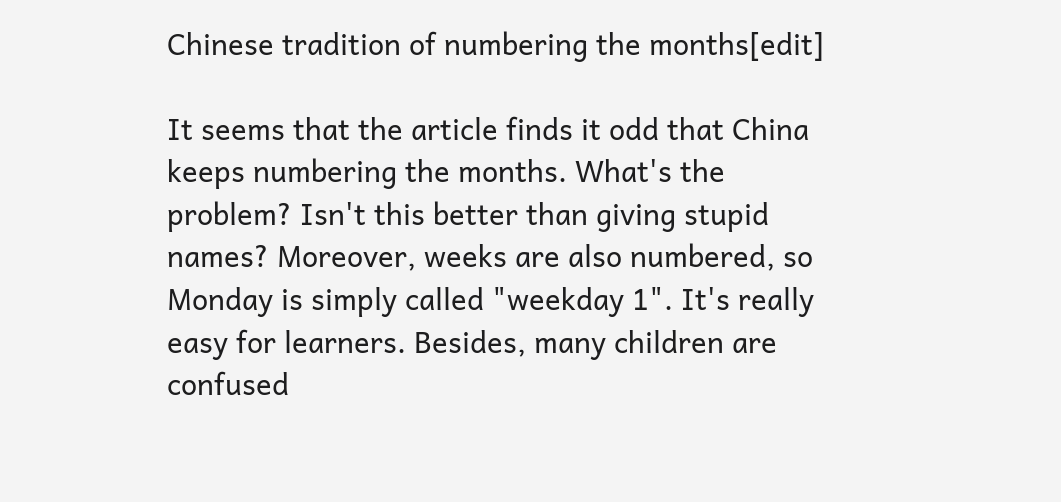Chinese tradition of numbering the months[edit]

It seems that the article finds it odd that China keeps numbering the months. What's the problem? Isn't this better than giving stupid names? Moreover, weeks are also numbered, so Monday is simply called "weekday 1". It's really easy for learners. Besides, many children are confused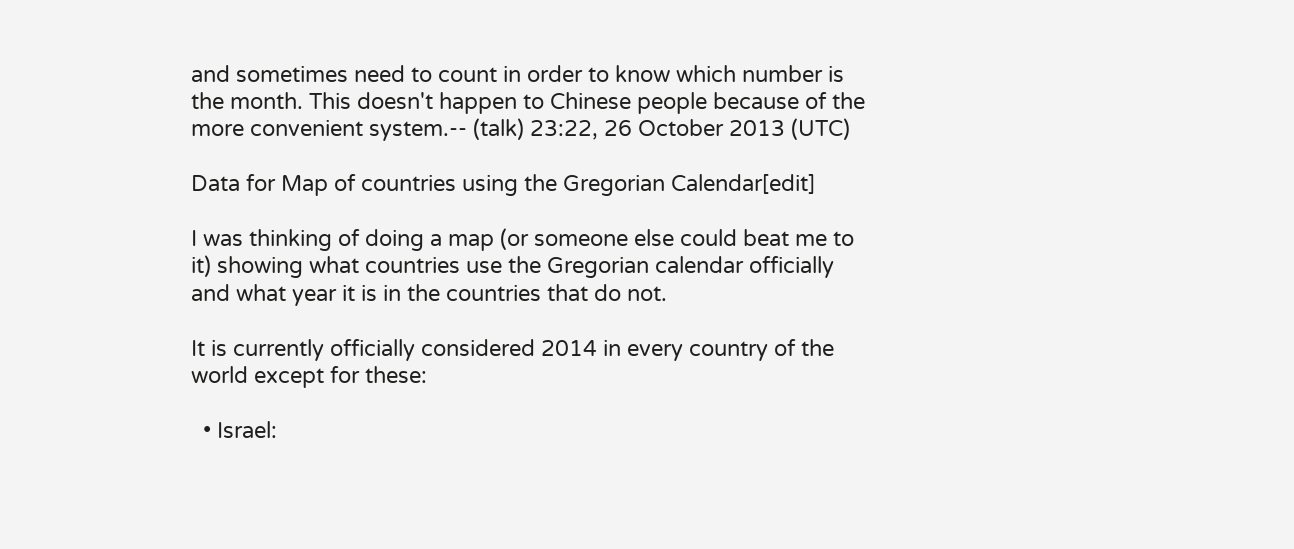and sometimes need to count in order to know which number is the month. This doesn't happen to Chinese people because of the more convenient system.-- (talk) 23:22, 26 October 2013 (UTC)

Data for Map of countries using the Gregorian Calendar[edit]

I was thinking of doing a map (or someone else could beat me to it) showing what countries use the Gregorian calendar officially and what year it is in the countries that do not.

It is currently officially considered 2014 in every country of the world except for these:

  • Israel: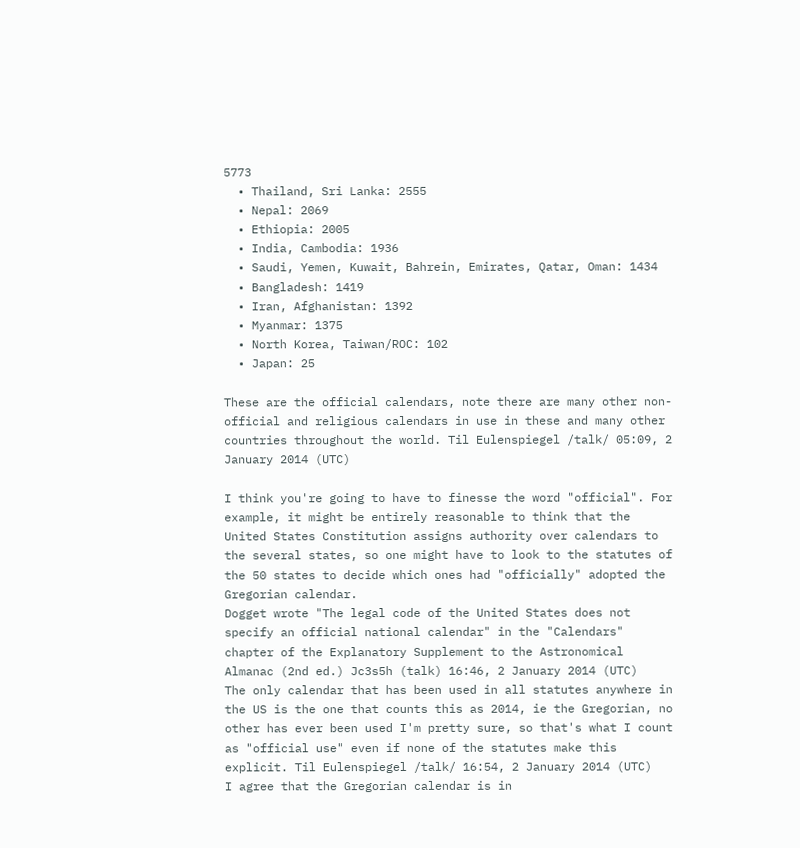5773
  • Thailand, Sri Lanka: 2555
  • Nepal: 2069
  • Ethiopia: 2005
  • India, Cambodia: 1936
  • Saudi, Yemen, Kuwait, Bahrein, Emirates, Qatar, Oman: 1434
  • Bangladesh: 1419
  • Iran, Afghanistan: 1392
  • Myanmar: 1375
  • North Korea, Taiwan/ROC: 102
  • Japan: 25

These are the official calendars, note there are many other non-official and religious calendars in use in these and many other countries throughout the world. Til Eulenspiegel /talk/ 05:09, 2 January 2014 (UTC)

I think you're going to have to finesse the word "official". For example, it might be entirely reasonable to think that the United States Constitution assigns authority over calendars to the several states, so one might have to look to the statutes of the 50 states to decide which ones had "officially" adopted the Gregorian calendar.
Dogget wrote "The legal code of the United States does not specify an official national calendar" in the "Calendars" chapter of the Explanatory Supplement to the Astronomical Almanac (2nd ed.) Jc3s5h (talk) 16:46, 2 January 2014 (UTC)
The only calendar that has been used in all statutes anywhere in the US is the one that counts this as 2014, ie the Gregorian, no other has ever been used I'm pretty sure, so that's what I count as "official use" even if none of the statutes make this explicit. Til Eulenspiegel /talk/ 16:54, 2 January 2014 (UTC)
I agree that the Gregorian calendar is in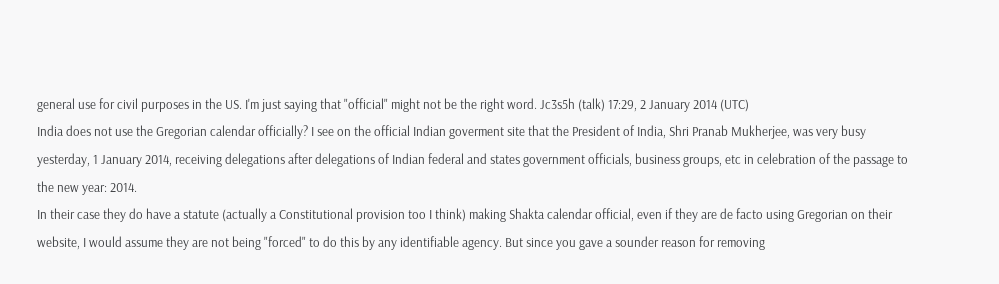general use for civil purposes in the US. I'm just saying that "official" might not be the right word. Jc3s5h (talk) 17:29, 2 January 2014 (UTC)
India does not use the Gregorian calendar officially? I see on the official Indian goverment site that the President of India, Shri Pranab Mukherjee, was very busy yesterday, 1 January 2014, receiving delegations after delegations of Indian federal and states government officials, business groups, etc in celebration of the passage to the new year: 2014.
In their case they do have a statute (actually a Constitutional provision too I think) making Shakta calendar official, even if they are de facto using Gregorian on their website, I would assume they are not being "forced" to do this by any identifiable agency. But since you gave a sounder reason for removing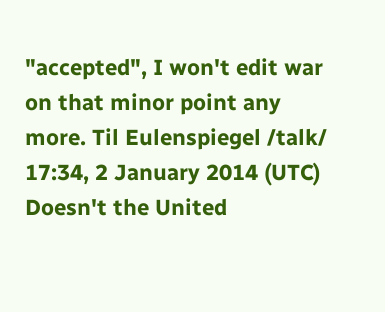"accepted", I won't edit war on that minor point any more. Til Eulenspiegel /talk/ 17:34, 2 January 2014 (UTC)
Doesn't the United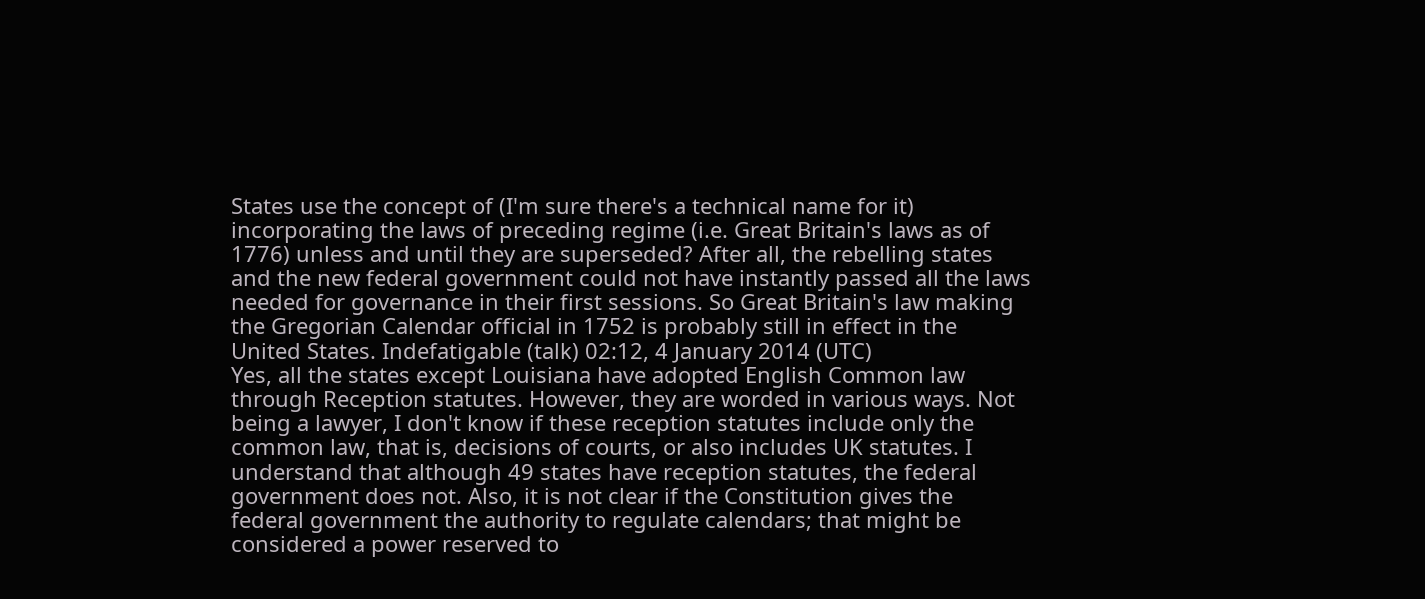States use the concept of (I'm sure there's a technical name for it) incorporating the laws of preceding regime (i.e. Great Britain's laws as of 1776) unless and until they are superseded? After all, the rebelling states and the new federal government could not have instantly passed all the laws needed for governance in their first sessions. So Great Britain's law making the Gregorian Calendar official in 1752 is probably still in effect in the United States. Indefatigable (talk) 02:12, 4 January 2014 (UTC)
Yes, all the states except Louisiana have adopted English Common law through Reception statutes. However, they are worded in various ways. Not being a lawyer, I don't know if these reception statutes include only the common law, that is, decisions of courts, or also includes UK statutes. I understand that although 49 states have reception statutes, the federal government does not. Also, it is not clear if the Constitution gives the federal government the authority to regulate calendars; that might be considered a power reserved to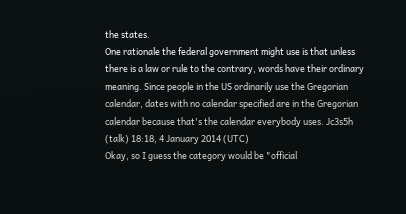the states.
One rationale the federal government might use is that unless there is a law or rule to the contrary, words have their ordinary meaning. Since people in the US ordinarily use the Gregorian calendar, dates with no calendar specified are in the Gregorian calendar because that's the calendar everybody uses. Jc3s5h (talk) 18:18, 4 January 2014 (UTC)
Okay, so I guess the category would be "official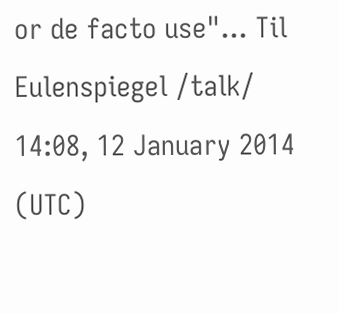or de facto use"... Til Eulenspiegel /talk/ 14:08, 12 January 2014 (UTC)